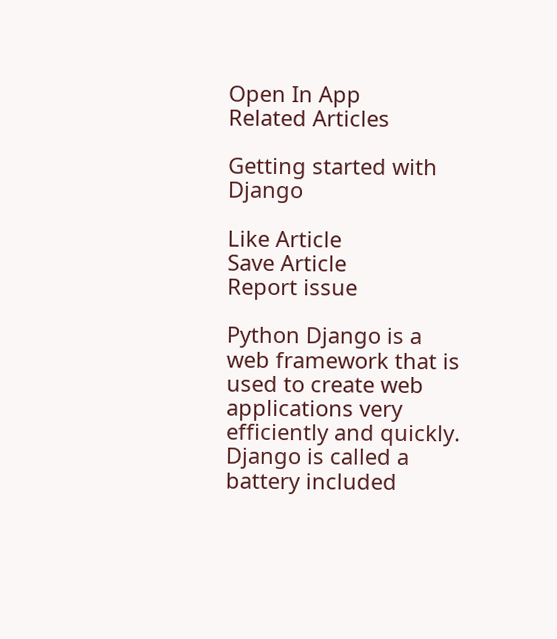Open In App
Related Articles

Getting started with Django

Like Article
Save Article
Report issue

Python Django is a web framework that is used to create web applications very efficiently and quickly. Django is called a battery included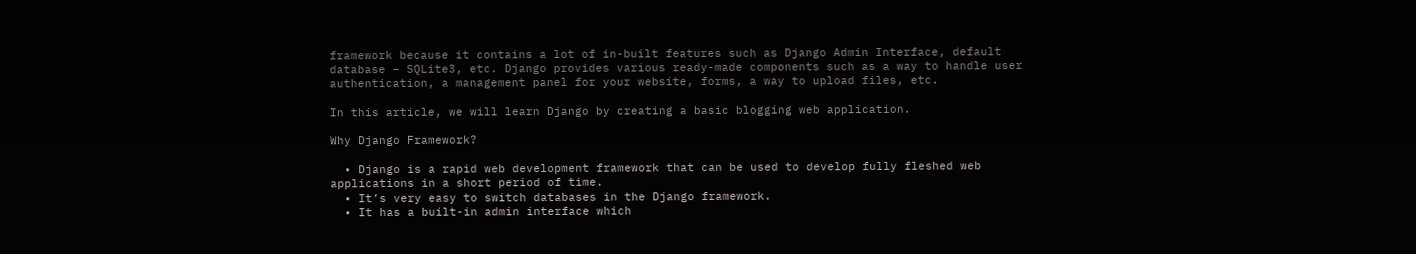framework because it contains a lot of in-built features such as Django Admin Interface, default database – SQLite3, etc. Django provides various ready-made components such as a way to handle user authentication, a management panel for your website, forms, a way to upload files, etc.

In this article, we will learn Django by creating a basic blogging web application.

Why Django Framework?

  • Django is a rapid web development framework that can be used to develop fully fleshed web applications in a short period of time.
  • It’s very easy to switch databases in the Django framework.
  • It has a built-in admin interface which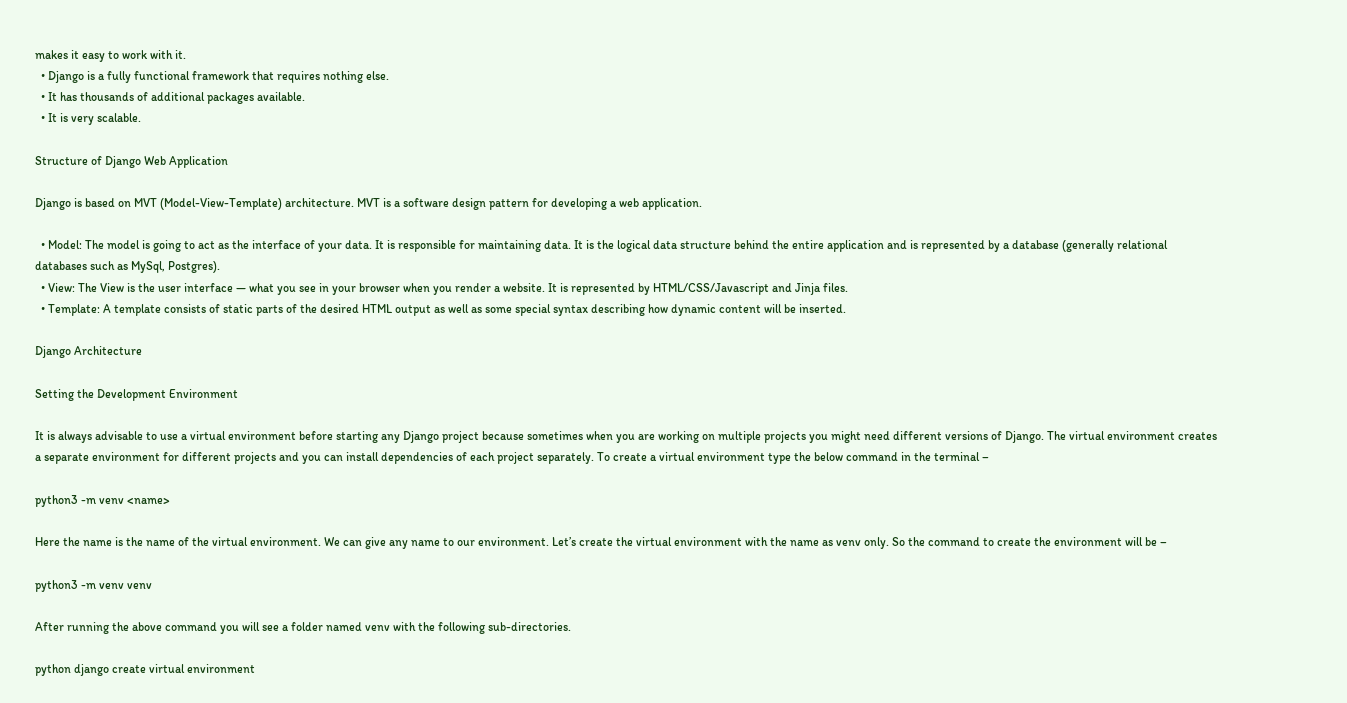makes it easy to work with it.
  • Django is a fully functional framework that requires nothing else.
  • It has thousands of additional packages available.
  • It is very scalable.

Structure of Django Web Application

Django is based on MVT (Model-View-Template) architecture. MVT is a software design pattern for developing a web application.

  • Model: The model is going to act as the interface of your data. It is responsible for maintaining data. It is the logical data structure behind the entire application and is represented by a database (generally relational databases such as MySql, Postgres).
  • View: The View is the user interface — what you see in your browser when you render a website. It is represented by HTML/CSS/Javascript and Jinja files.
  • Template: A template consists of static parts of the desired HTML output as well as some special syntax describing how dynamic content will be inserted.

Django Architecture

Setting the Development Environment

It is always advisable to use a virtual environment before starting any Django project because sometimes when you are working on multiple projects you might need different versions of Django. The virtual environment creates a separate environment for different projects and you can install dependencies of each project separately. To create a virtual environment type the below command in the terminal –

python3 -m venv <name>

Here the name is the name of the virtual environment. We can give any name to our environment. Let’s create the virtual environment with the name as venv only. So the command to create the environment will be –

python3 -m venv venv

After running the above command you will see a folder named venv with the following sub-directories.

python django create virtual environment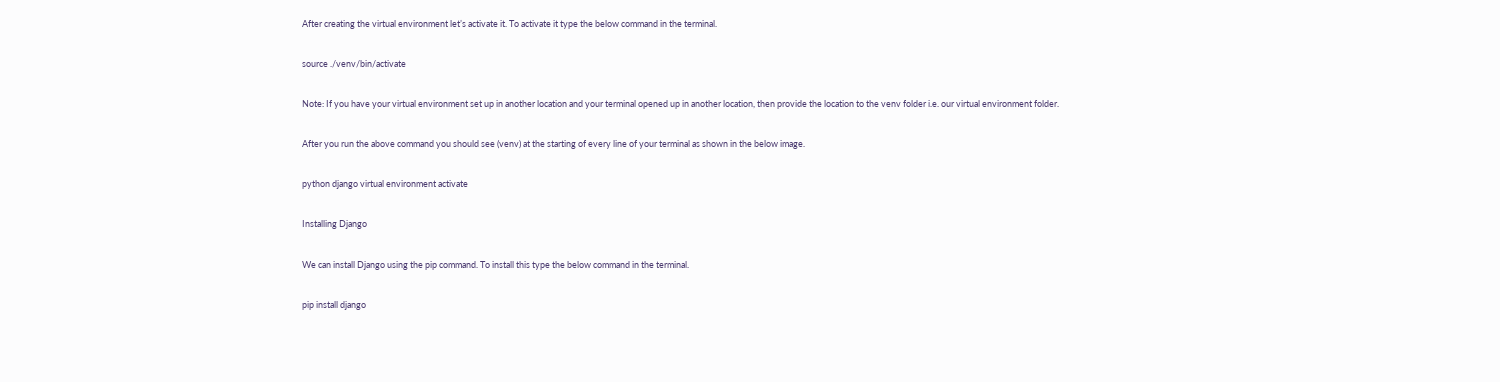After creating the virtual environment let’s activate it. To activate it type the below command in the terminal.

source ./venv/bin/activate

Note: If you have your virtual environment set up in another location and your terminal opened up in another location, then provide the location to the venv folder i.e. our virtual environment folder.

After you run the above command you should see (venv) at the starting of every line of your terminal as shown in the below image.

python django virtual environment activate

Installing Django

We can install Django using the pip command. To install this type the below command in the terminal.

pip install django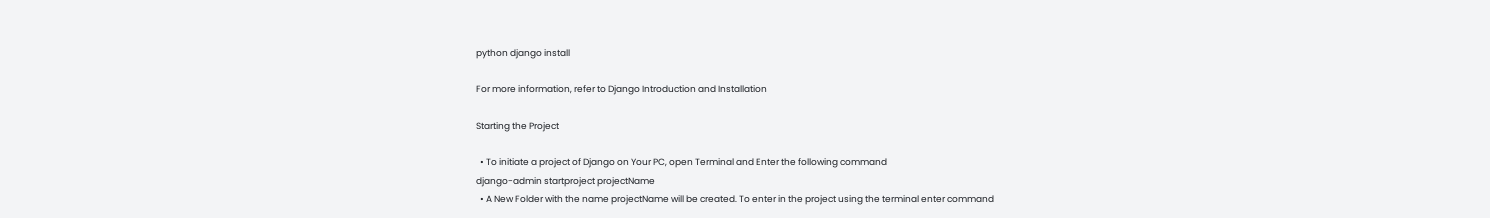python django install

For more information, refer to Django Introduction and Installation

Starting the Project

  • To initiate a project of Django on Your PC, open Terminal and Enter the following command
django-admin startproject projectName
  • A New Folder with the name projectName will be created. To enter in the project using the terminal enter command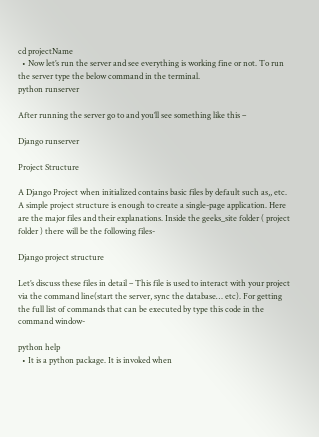cd projectName
  • Now let’s run the server and see everything is working fine or not. To run the server type the below command in the terminal.
python runserver

After running the server go to and you’ll see something like this –

Django runserver

Project Structure

A Django Project when initialized contains basic files by default such as,, etc. A simple project structure is enough to create a single-page application. Here are the major files and their explanations. Inside the geeks_site folder ( project folder ) there will be the following files-

Django project structure

Let’s discuss these files in detail – This file is used to interact with your project via the command line(start the server, sync the database… etc). For getting the full list of commands that can be executed by type this code in the command window-

python help
  • It is a python package. It is invoked when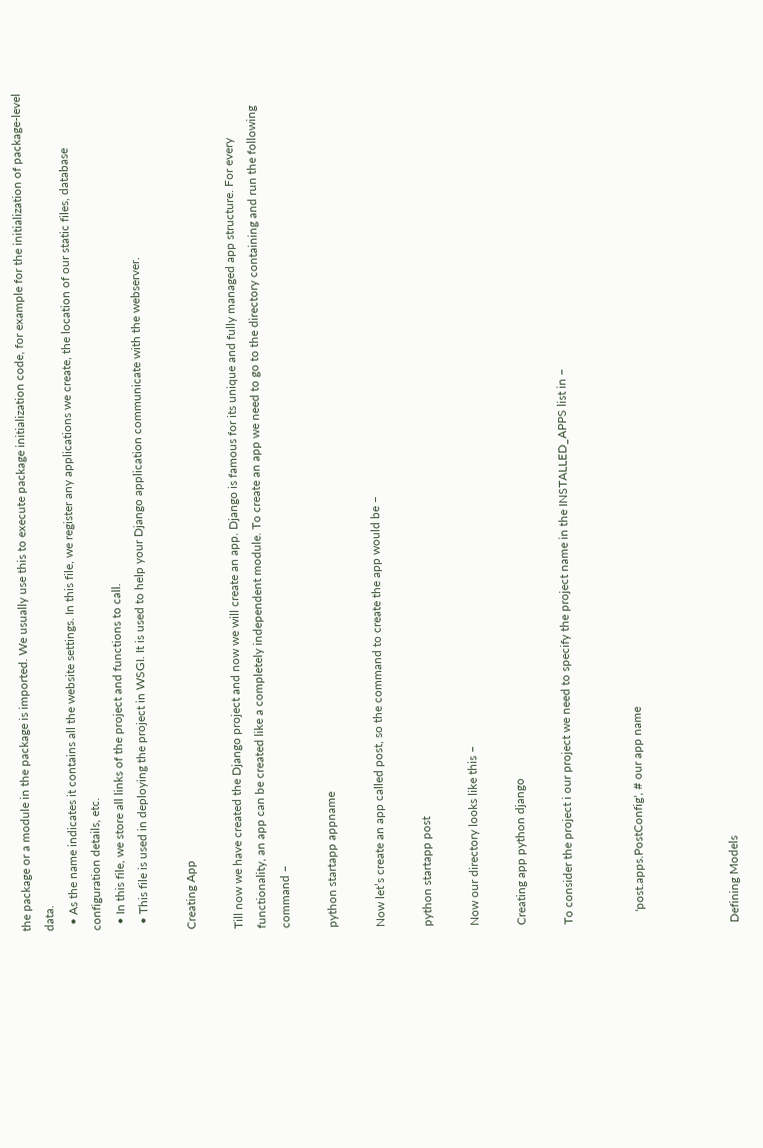the package or a module in the package is imported. We usually use this to execute package initialization code, for example for the initialization of package-level data.
  • As the name indicates it contains all the website settings. In this file, we register any applications we create, the location of our static files, database configuration details, etc.
  • In this file, we store all links of the project and functions to call.
  • This file is used in deploying the project in WSGI. It is used to help your Django application communicate with the webserver.

Creating App

Till now we have created the Django project and now we will create an app. Django is famous for its unique and fully managed app structure. For every functionality, an app can be created like a completely independent module. To create an app we need to go to the directory containing and run the following command –

python startapp appname

Now let’s create an app called post, so the command to create the app would be –

python startapp post

Now our directory looks like this –

Creating app python django

To consider the project i our project we need to specify the project name in the INSTALLED_APPS list in –


    'post.apps.PostConfig', # our app name



Defining Models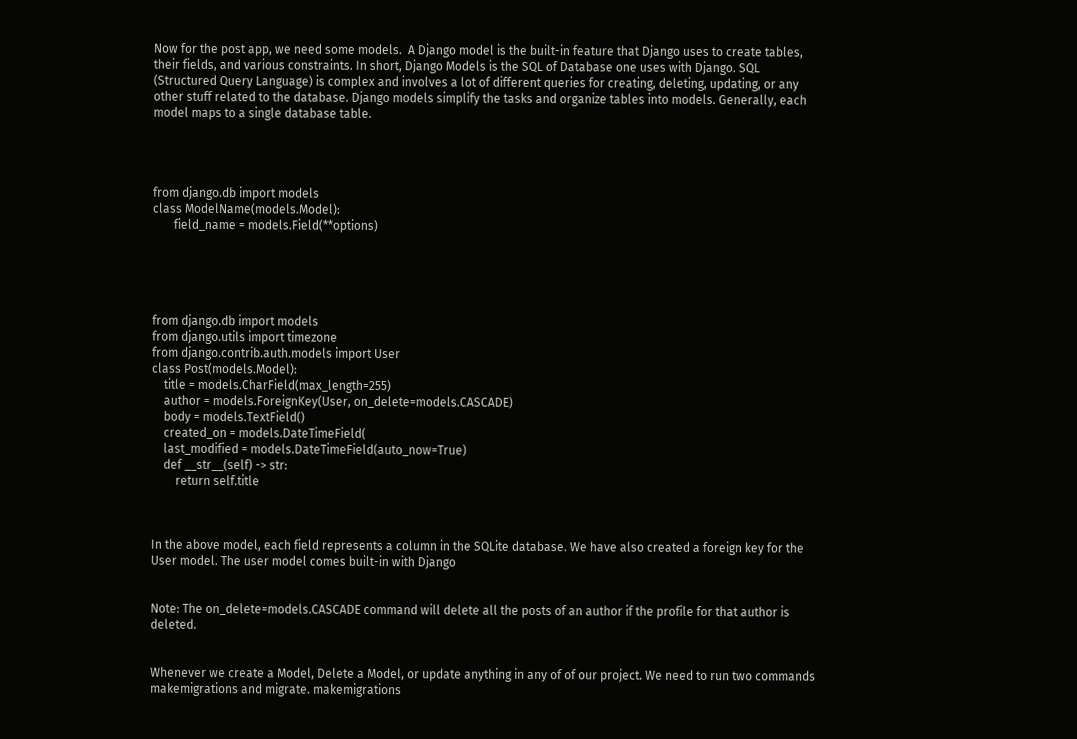Now for the post app, we need some models.  A Django model is the built-in feature that Django uses to create tables, their fields, and various constraints. In short, Django Models is the SQL of Database one uses with Django. SQL (Structured Query Language) is complex and involves a lot of different queries for creating, deleting, updating, or any other stuff related to the database. Django models simplify the tasks and organize tables into models. Generally, each model maps to a single database table.




from django.db import models
class ModelName(models.Model):
       field_name = models.Field(**options)





from django.db import models
from django.utils import timezone
from django.contrib.auth.models import User
class Post(models.Model):
    title = models.CharField(max_length=255)
    author = models.ForeignKey(User, on_delete=models.CASCADE)
    body = models.TextField()
    created_on = models.DateTimeField(
    last_modified = models.DateTimeField(auto_now=True)
    def __str__(self) -> str:
        return self.title



In the above model, each field represents a column in the SQLite database. We have also created a foreign key for the User model. The user model comes built-in with Django


Note: The on_delete=models.CASCADE command will delete all the posts of an author if the profile for that author is deleted.


Whenever we create a Model, Delete a Model, or update anything in any of of our project. We need to run two commands makemigrations and migrate. makemigrations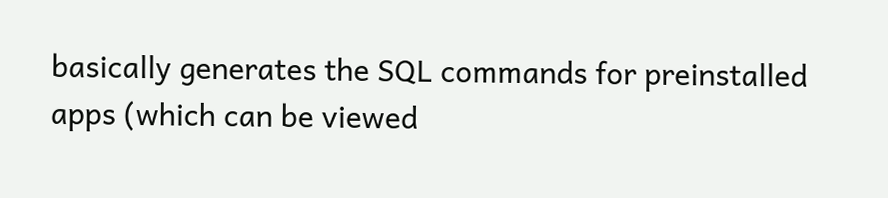basically generates the SQL commands for preinstalled apps (which can be viewed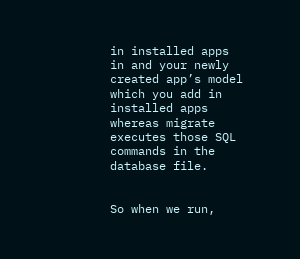in installed apps in and your newly created app’s model which you add in installed apps whereas migrate executes those SQL commands in the database file.


So when we run,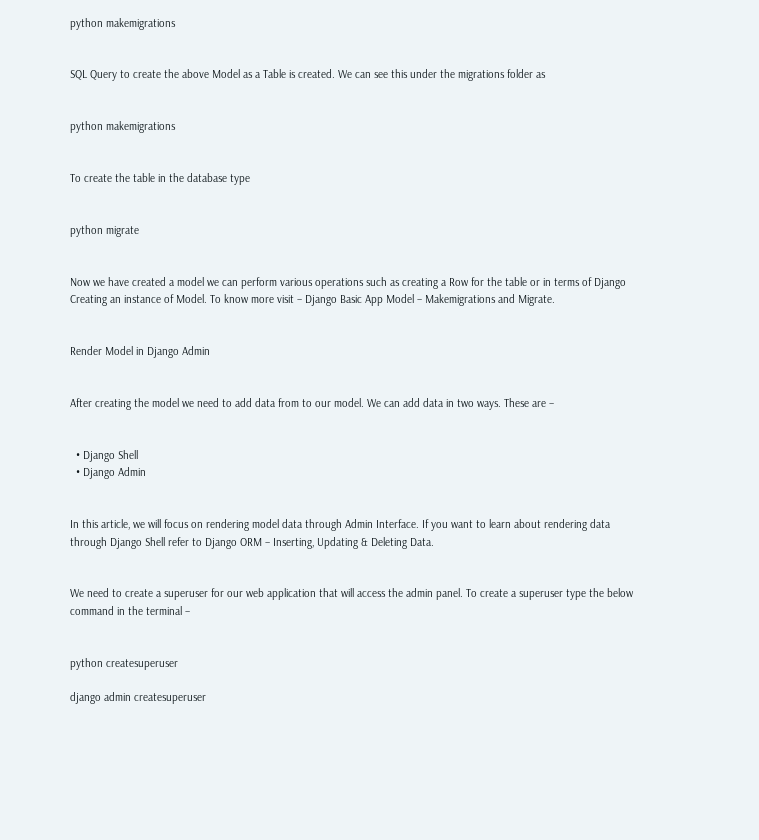python makemigrations


SQL Query to create the above Model as a Table is created. We can see this under the migrations folder as


python makemigrations


To create the table in the database type


python migrate


Now we have created a model we can perform various operations such as creating a Row for the table or in terms of Django Creating an instance of Model. To know more visit – Django Basic App Model – Makemigrations and Migrate.


Render Model in Django Admin


After creating the model we need to add data from to our model. We can add data in two ways. These are –


  • Django Shell
  • Django Admin


In this article, we will focus on rendering model data through Admin Interface. If you want to learn about rendering data through Django Shell refer to Django ORM – Inserting, Updating & Deleting Data.


We need to create a superuser for our web application that will access the admin panel. To create a superuser type the below command in the terminal –


python createsuperuser

django admin createsuperuser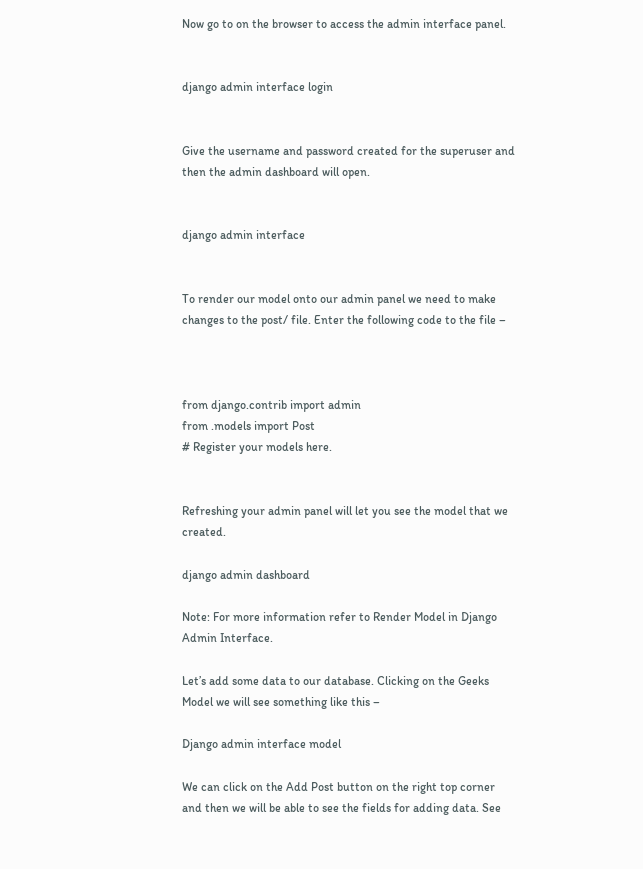Now go to on the browser to access the admin interface panel.


django admin interface login


Give the username and password created for the superuser and then the admin dashboard will open.


django admin interface


To render our model onto our admin panel we need to make changes to the post/ file. Enter the following code to the file –



from django.contrib import admin
from .models import Post
# Register your models here.


Refreshing your admin panel will let you see the model that we created.

django admin dashboard

Note: For more information refer to Render Model in Django Admin Interface.

Let’s add some data to our database. Clicking on the Geeks Model we will see something like this –

Django admin interface model

We can click on the Add Post button on the right top corner and then we will be able to see the fields for adding data. See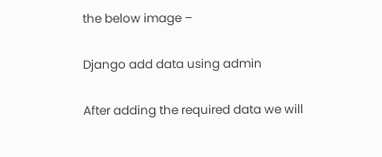the below image –

Django add data using admin

After adding the required data we will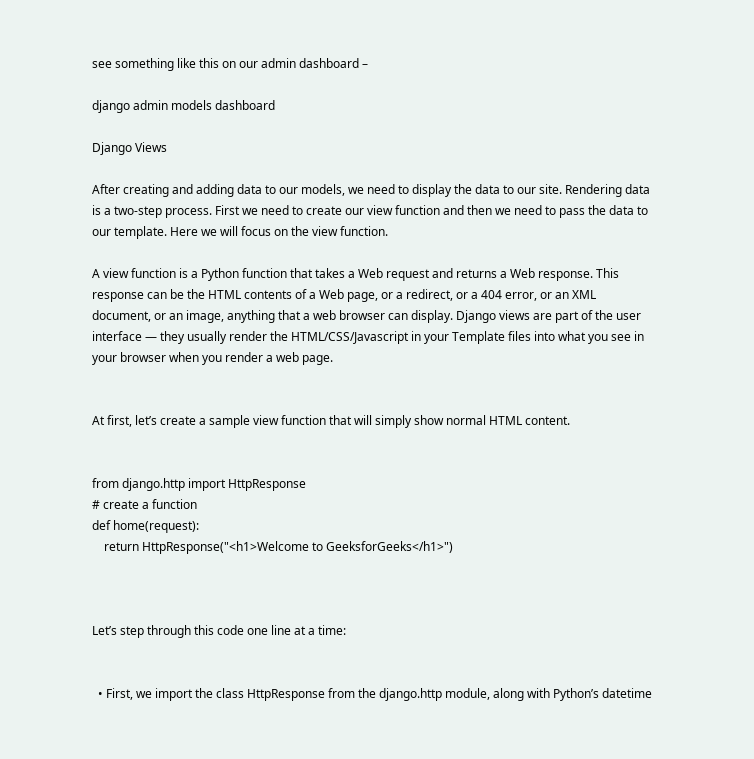see something like this on our admin dashboard –

django admin models dashboard

Django Views

After creating and adding data to our models, we need to display the data to our site. Rendering data is a two-step process. First we need to create our view function and then we need to pass the data to our template. Here we will focus on the view function.

A view function is a Python function that takes a Web request and returns a Web response. This response can be the HTML contents of a Web page, or a redirect, or a 404 error, or an XML document, or an image, anything that a web browser can display. Django views are part of the user interface — they usually render the HTML/CSS/Javascript in your Template files into what you see in your browser when you render a web page.


At first, let’s create a sample view function that will simply show normal HTML content.


from django.http import HttpResponse
# create a function
def home(request):
    return HttpResponse("<h1>Welcome to GeeksforGeeks</h1>")



Let’s step through this code one line at a time:


  • First, we import the class HttpResponse from the django.http module, along with Python’s datetime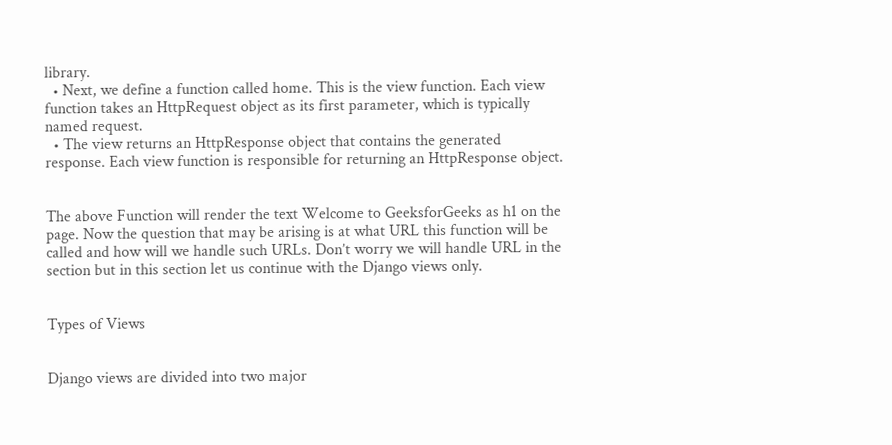library.
  • Next, we define a function called home. This is the view function. Each view function takes an HttpRequest object as its first parameter, which is typically named request.
  • The view returns an HttpResponse object that contains the generated response. Each view function is responsible for returning an HttpResponse object.


The above Function will render the text Welcome to GeeksforGeeks as h1 on the page. Now the question that may be arising is at what URL this function will be called and how will we handle such URLs. Don’t worry we will handle URL in the section but in this section let us continue with the Django views only.


Types of Views


Django views are divided into two major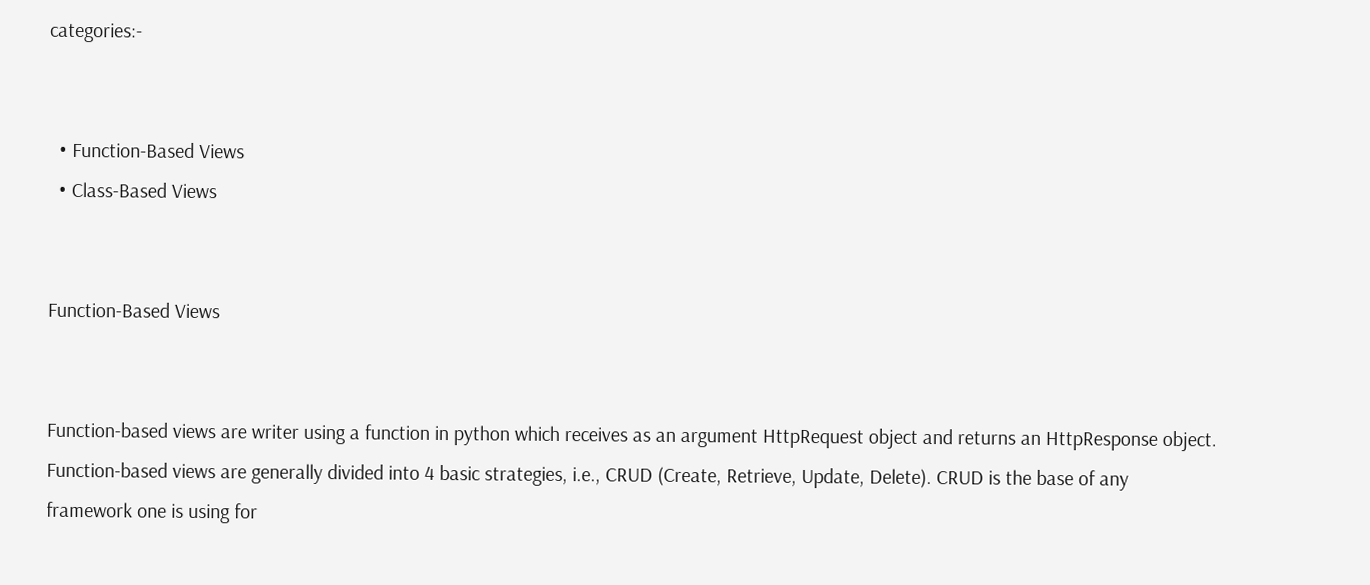categories:-


  • Function-Based Views
  • Class-Based Views


Function-Based Views


Function-based views are writer using a function in python which receives as an argument HttpRequest object and returns an HttpResponse object. Function-based views are generally divided into 4 basic strategies, i.e., CRUD (Create, Retrieve, Update, Delete). CRUD is the base of any framework one is using for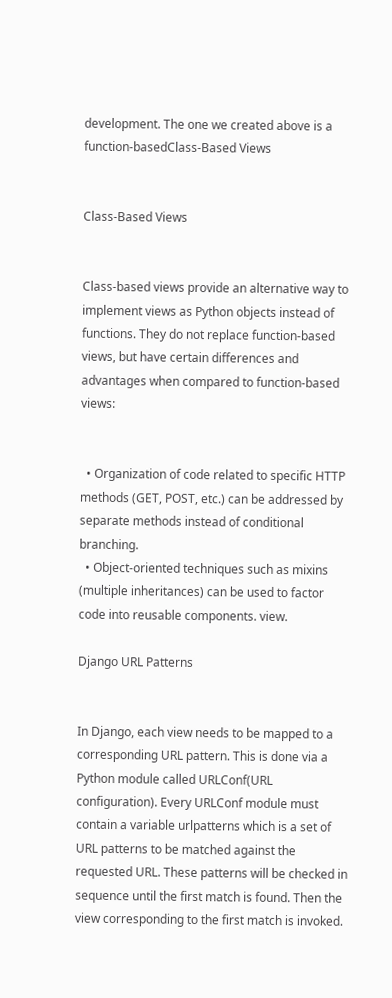development. The one we created above is a function-basedClass-Based Views


Class-Based Views


Class-based views provide an alternative way to implement views as Python objects instead of functions. They do not replace function-based views, but have certain differences and advantages when compared to function-based views:


  • Organization of code related to specific HTTP methods (GET, POST, etc.) can be addressed by separate methods instead of conditional branching.
  • Object-oriented techniques such as mixins (multiple inheritances) can be used to factor code into reusable components. view.

Django URL Patterns


In Django, each view needs to be mapped to a corresponding URL pattern. This is done via a Python module called URLConf(URL configuration). Every URLConf module must contain a variable urlpatterns which is a set of URL patterns to be matched against the requested URL. These patterns will be checked in sequence until the first match is found. Then the view corresponding to the first match is invoked.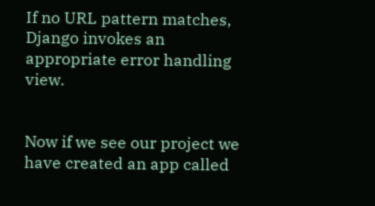If no URL pattern matches, Django invokes an appropriate error handling view.


Now if we see our project we have created an app called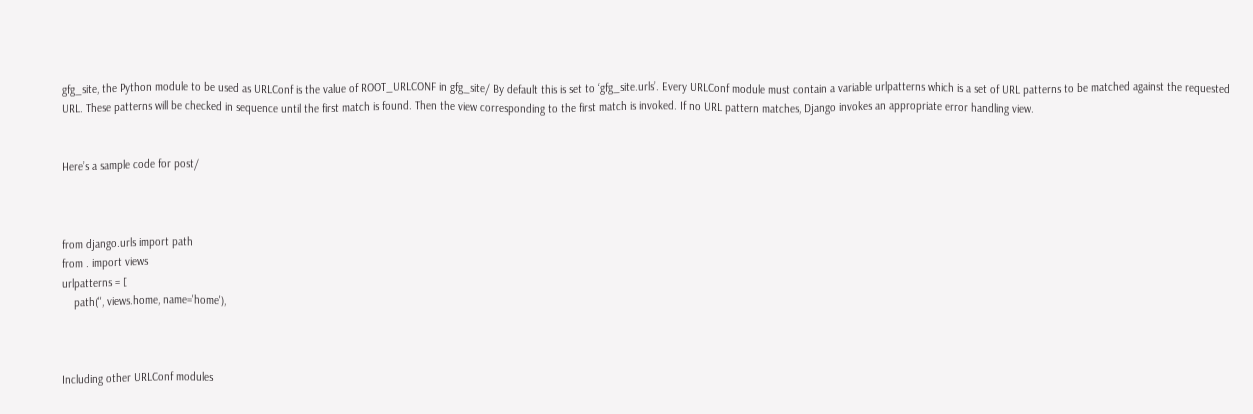gfg_site, the Python module to be used as URLConf is the value of ROOT_URLCONF in gfg_site/ By default this is set to ‘gfg_site.urls’. Every URLConf module must contain a variable urlpatterns which is a set of URL patterns to be matched against the requested URL. These patterns will be checked in sequence until the first match is found. Then the view corresponding to the first match is invoked. If no URL pattern matches, Django invokes an appropriate error handling view.


Here’s a sample code for post/



from django.urls import path
from . import views
urlpatterns = [
    path('', views.home, name='home'),



Including other URLConf modules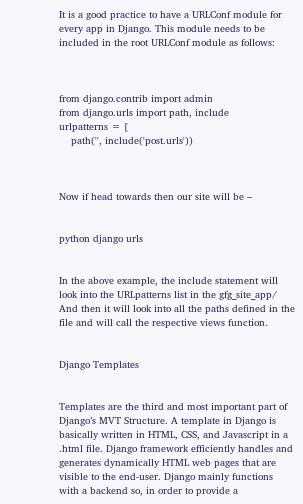It is a good practice to have a URLConf module for every app in Django. This module needs to be included in the root URLConf module as follows:



from django.contrib import admin
from django.urls import path, include
urlpatterns = [
    path('', include('post.urls'))



Now if head towards then our site will be –


python django urls


In the above example, the include statement will look into the URLpatterns list in the gfg_site_app/ And then it will look into all the paths defined in the file and will call the respective views function.


Django Templates


Templates are the third and most important part of Django’s MVT Structure. A template in Django is basically written in HTML, CSS, and Javascript in a .html file. Django framework efficiently handles and generates dynamically HTML web pages that are visible to the end-user. Django mainly functions with a backend so, in order to provide a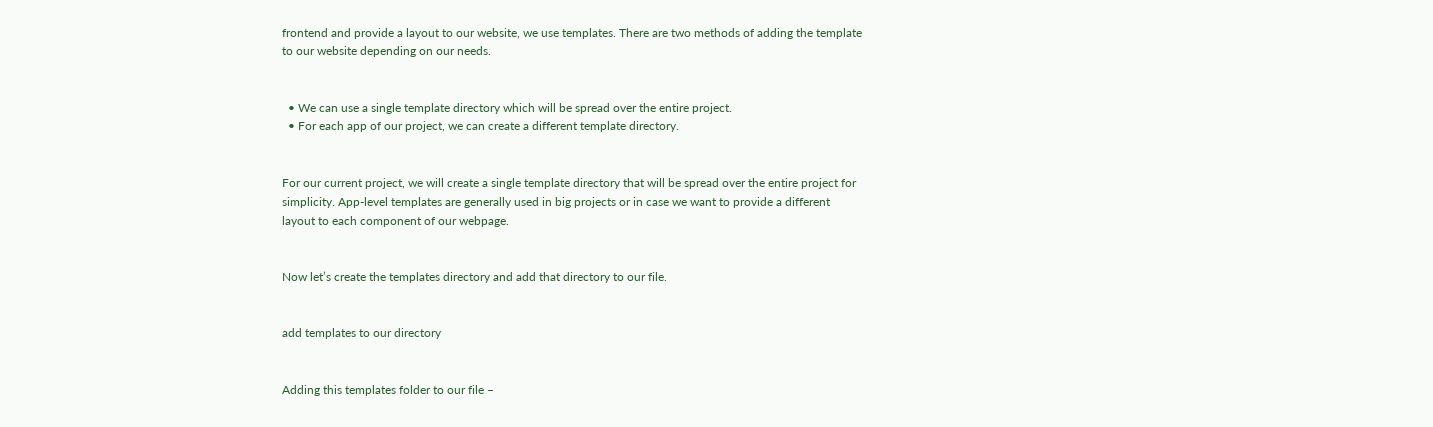frontend and provide a layout to our website, we use templates. There are two methods of adding the template to our website depending on our needs.


  • We can use a single template directory which will be spread over the entire project.
  • For each app of our project, we can create a different template directory.


For our current project, we will create a single template directory that will be spread over the entire project for simplicity. App-level templates are generally used in big projects or in case we want to provide a different layout to each component of our webpage.


Now let’s create the templates directory and add that directory to our file.


add templates to our directory


Adding this templates folder to our file –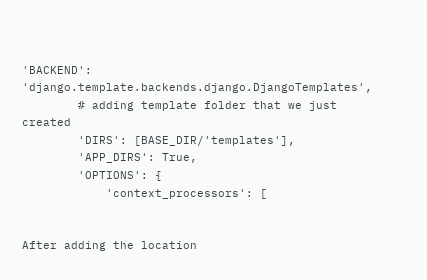'BACKEND': 'django.template.backends.django.DjangoTemplates',
        # adding template folder that we just created
        'DIRS': [BASE_DIR/'templates'],
        'APP_DIRS': True,
        'OPTIONS': {
            'context_processors': [


After adding the location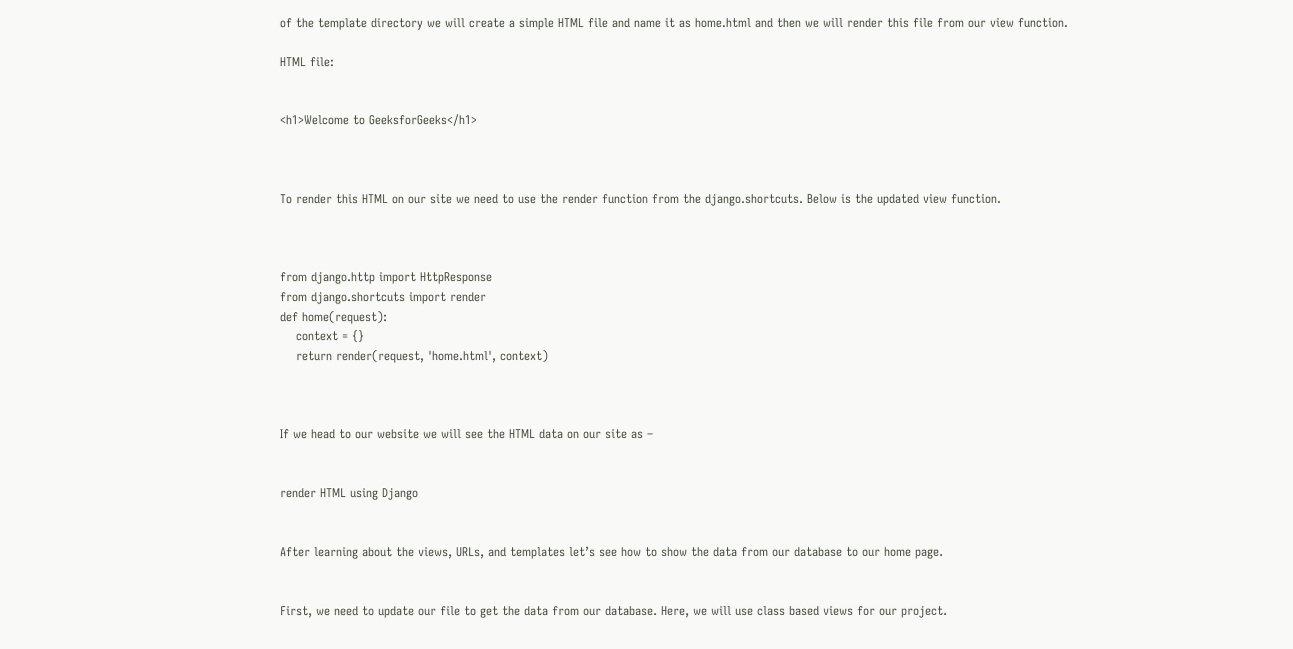of the template directory we will create a simple HTML file and name it as home.html and then we will render this file from our view function.

HTML file:


<h1>Welcome to GeeksforGeeks</h1>



To render this HTML on our site we need to use the render function from the django.shortcuts. Below is the updated view function.



from django.http import HttpResponse
from django.shortcuts import render
def home(request):
    context = {}
    return render(request, 'home.html', context)



If we head to our website we will see the HTML data on our site as –


render HTML using Django


After learning about the views, URLs, and templates let’s see how to show the data from our database to our home page.


First, we need to update our file to get the data from our database. Here, we will use class based views for our project.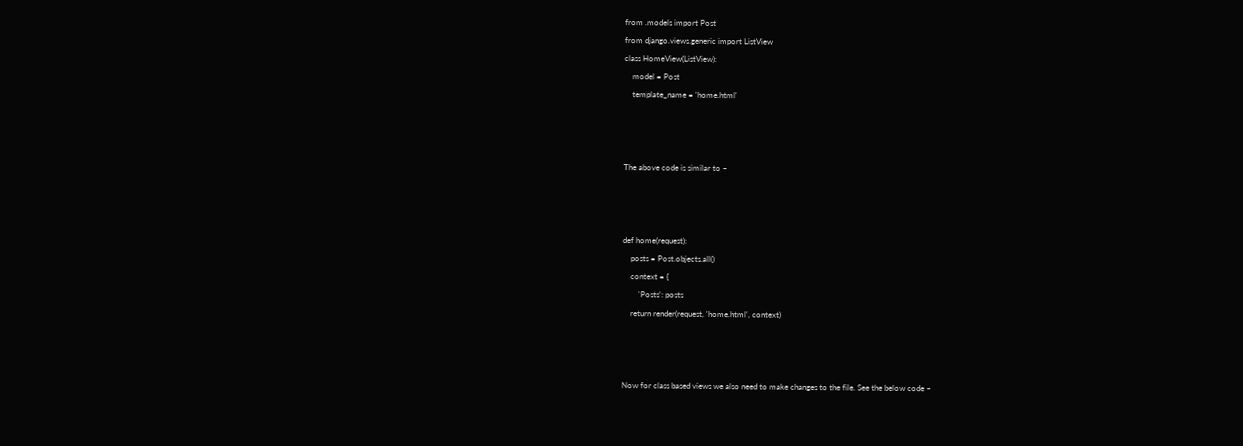from .models import Post
from django.views.generic import ListView
class HomeView(ListView):
    model = Post
    template_name = 'home.html'



The above code is similar to –



def home(request):
    posts = Post.objects.all()
    context = {
        'Posts': posts
    return render(request, 'home.html', context)



Now for class based views we also need to make changes to the file. See the below code –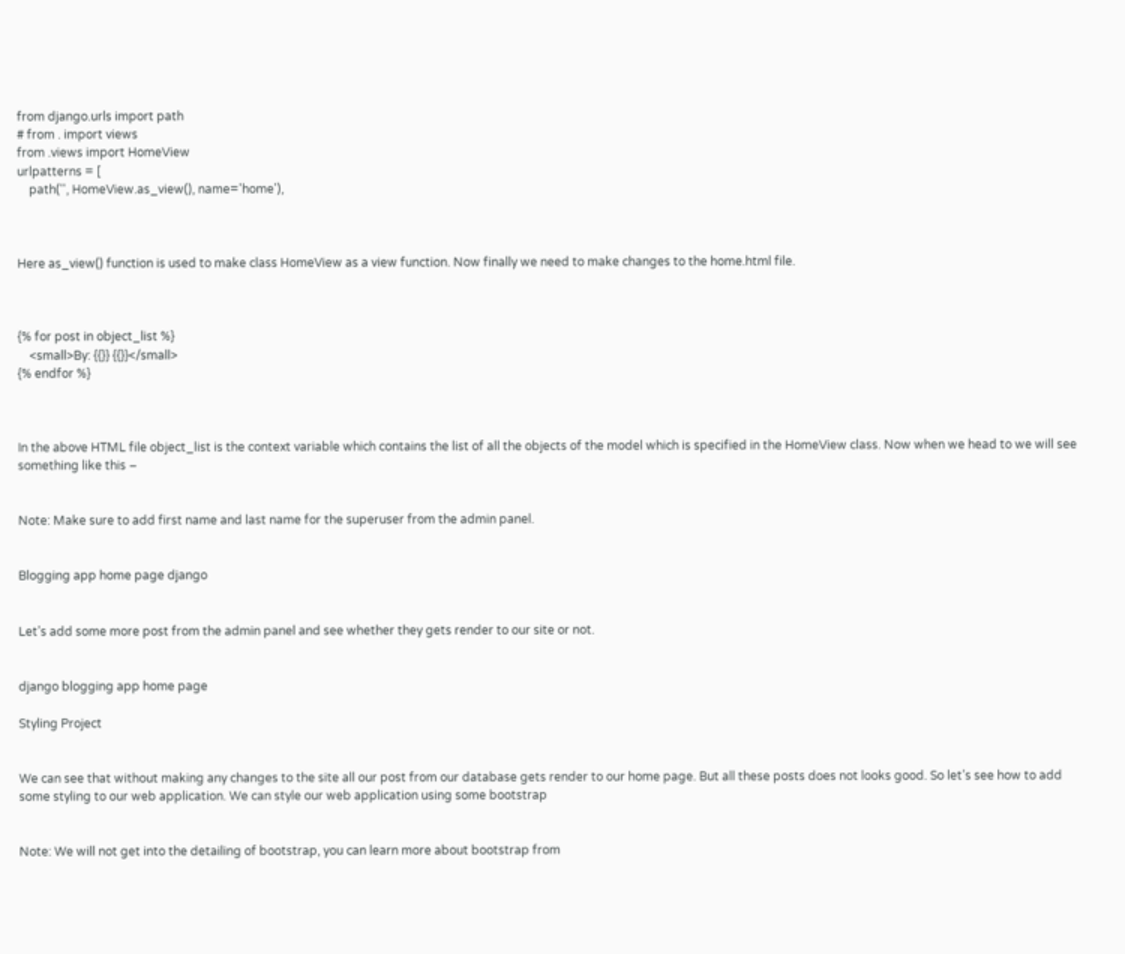from django.urls import path
# from . import views
from .views import HomeView
urlpatterns = [
    path('', HomeView.as_view(), name='home'),



Here as_view() function is used to make class HomeView as a view function. Now finally we need to make changes to the home.html file.



{% for post in object_list %}
    <small>By: {{}} {{}}</small>
{% endfor %}



In the above HTML file object_list is the context variable which contains the list of all the objects of the model which is specified in the HomeView class. Now when we head to we will see something like this –


Note: Make sure to add first name and last name for the superuser from the admin panel.


Blogging app home page django


Let’s add some more post from the admin panel and see whether they gets render to our site or not.


django blogging app home page

Styling Project


We can see that without making any changes to the site all our post from our database gets render to our home page. But all these posts does not looks good. So let’s see how to add some styling to our web application. We can style our web application using some bootstrap


Note: We will not get into the detailing of bootstrap, you can learn more about bootstrap from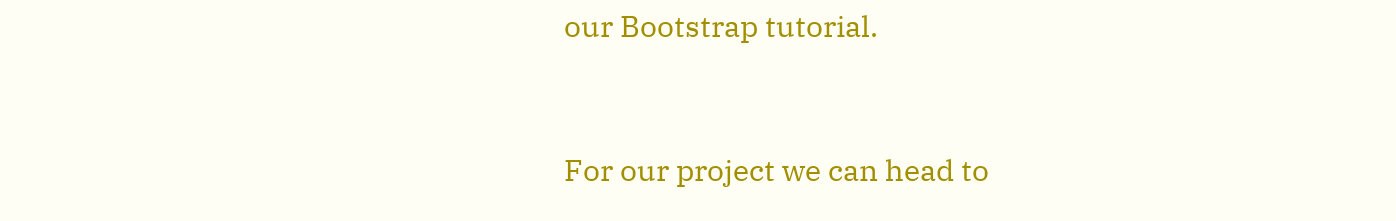our Bootstrap tutorial.


For our project we can head to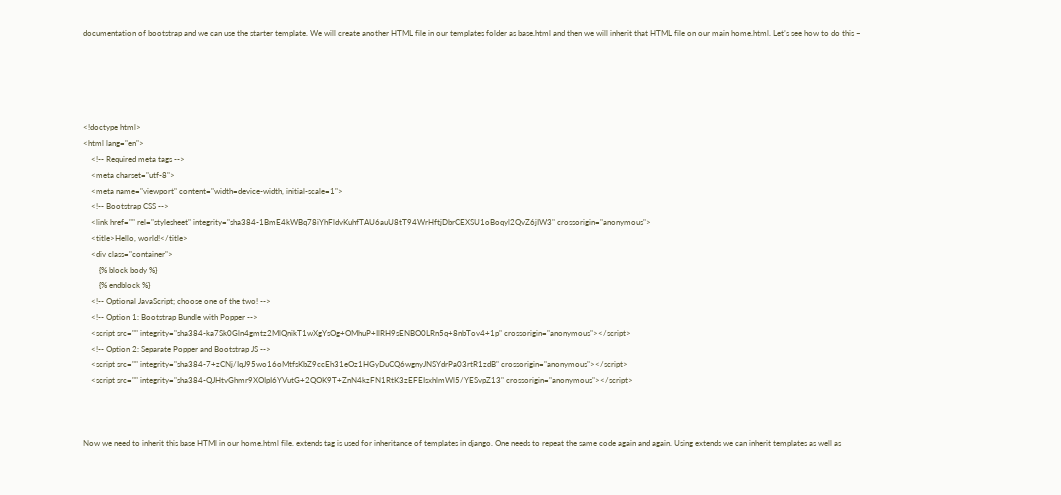documentation of bootstrap and we can use the starter template. We will create another HTML file in our templates folder as base.html and then we will inherit that HTML file on our main home.html. Let’s see how to do this –





<!doctype html>
<html lang="en">
    <!-- Required meta tags -->
    <meta charset="utf-8">
    <meta name="viewport" content="width=device-width, initial-scale=1">
    <!-- Bootstrap CSS -->
    <link href="" rel="stylesheet" integrity="sha384-1BmE4kWBq78iYhFldvKuhfTAU6auU8tT94WrHftjDbrCEXSU1oBoqyl2QvZ6jIW3" crossorigin="anonymous">
    <title>Hello, world!</title>
    <div class="container">
        {% block body %}
        {% endblock %}
    <!-- Optional JavaScript; choose one of the two! -->
    <!-- Option 1: Bootstrap Bundle with Popper -->
    <script src="" integrity="sha384-ka7Sk0Gln4gmtz2MlQnikT1wXgYsOg+OMhuP+IlRH9sENBO0LRn5q+8nbTov4+1p" crossorigin="anonymous"></script>
    <!-- Option 2: Separate Popper and Bootstrap JS -->
    <script src="" integrity="sha384-7+zCNj/IqJ95wo16oMtfsKbZ9ccEh31eOz1HGyDuCQ6wgnyJNSYdrPa03rtR1zdB" crossorigin="anonymous"></script>
    <script src="" integrity="sha384-QJHtvGhmr9XOIpI6YVutG+2QOK9T+ZnN4kzFN1RtK3zEFEIsxhlmWl5/YESvpZ13" crossorigin="anonymous"></script>



Now we need to inherit this base HTMl in our home.html file. extends tag is used for inheritance of templates in django. One needs to repeat the same code again and again. Using extends we can inherit templates as well as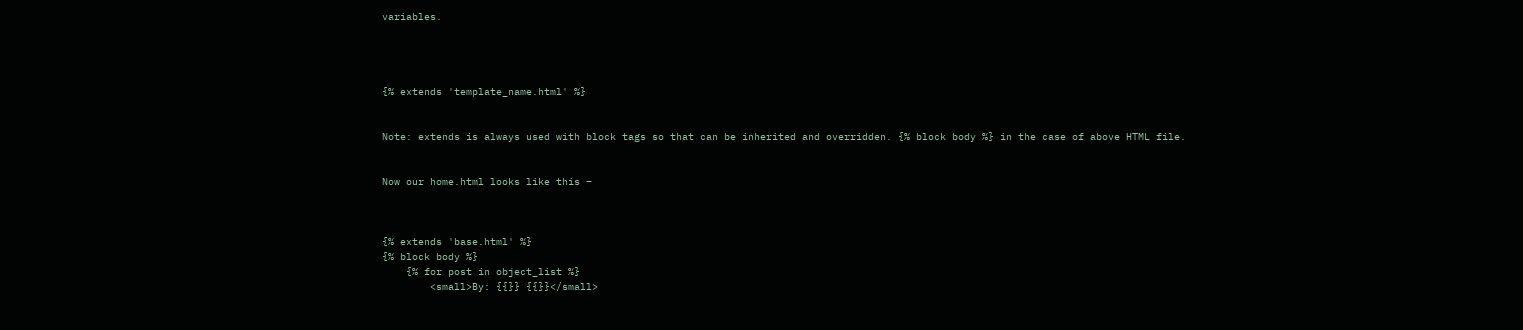variables.




{% extends 'template_name.html' %}


Note: extends is always used with block tags so that can be inherited and overridden. {% block body %} in the case of above HTML file.


Now our home.html looks like this –



{% extends 'base.html' %}
{% block body %}
    {% for post in object_list %}
        <small>By: {{}} {{}}</small>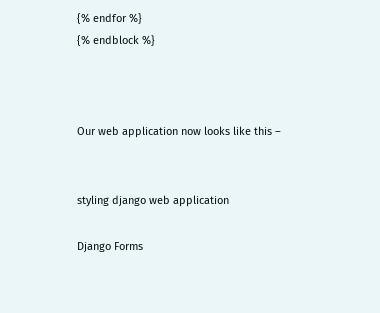{% endfor %}
{% endblock %}



Our web application now looks like this –


styling django web application

Django Forms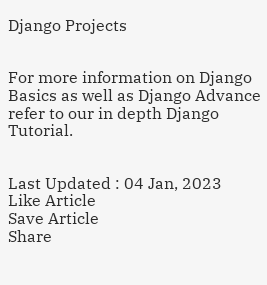Django Projects


For more information on Django Basics as well as Django Advance refer to our in depth Django Tutorial.


Last Updated : 04 Jan, 2023
Like Article
Save Article
Share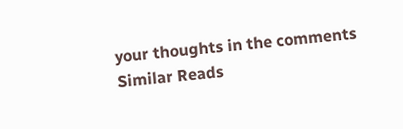your thoughts in the comments
Similar Reads